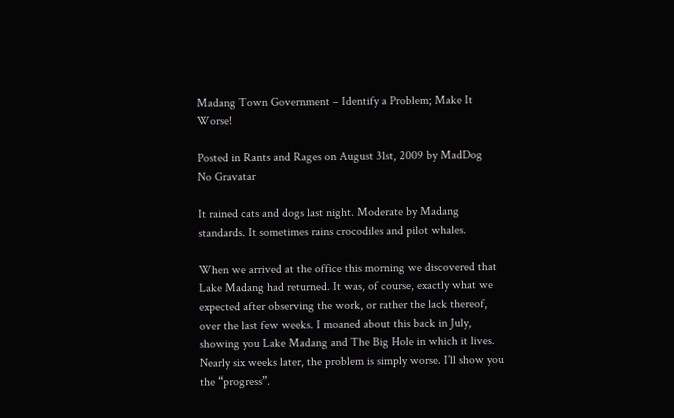Madang Town Government – Identify a Problem; Make It Worse!

Posted in Rants and Rages on August 31st, 2009 by MadDog
No Gravatar

It rained cats and dogs last night. Moderate by Madang standards. It sometimes rains crocodiles and pilot whales.

When we arrived at the office this morning we discovered that Lake Madang had returned. It was, of course, exactly what we expected after observing the work, or rather the lack thereof, over the last few weeks. I moaned about this back in July, showing you Lake Madang and The Big Hole in which it lives. Nearly six weeks later, the problem is simply worse. I’ll show you the “progress”.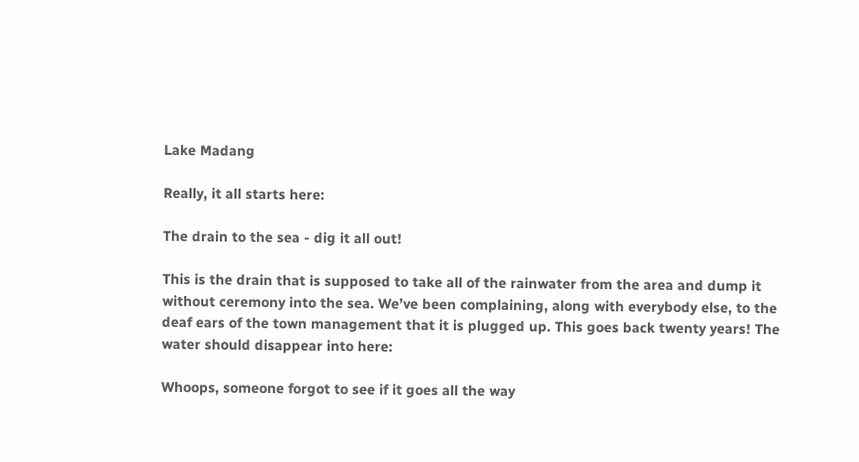Lake Madang

Really, it all starts here:

The drain to the sea - dig it all out!

This is the drain that is supposed to take all of the rainwater from the area and dump it without ceremony into the sea. We’ve been complaining, along with everybody else, to the deaf ears of the town management that it is plugged up. This goes back twenty years! The water should disappear into here:

Whoops, someone forgot to see if it goes all the way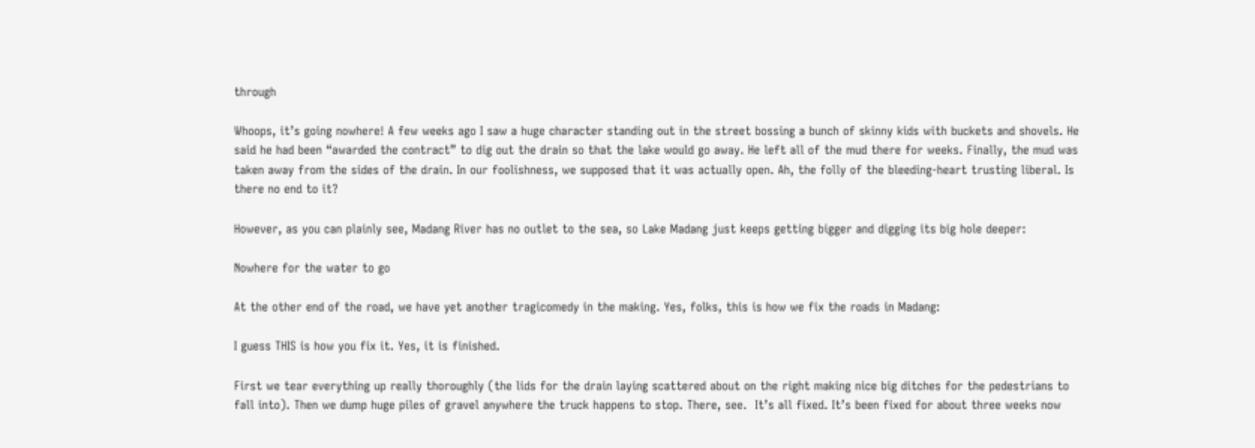through

Whoops, it’s going nowhere! A few weeks ago I saw a huge character standing out in the street bossing a bunch of skinny kids with buckets and shovels. He said he had been “awarded the contract” to dig out the drain so that the lake would go away. He left all of the mud there for weeks. Finally, the mud was taken away from the sides of the drain. In our foolishness, we supposed that it was actually open. Ah, the folly of the bleeding-heart trusting liberal. Is there no end to it?

However, as you can plainly see, Madang River has no outlet to the sea, so Lake Madang just keeps getting bigger and digging its big hole deeper:

Nowhere for the water to go

At the other end of the road, we have yet another tragicomedy in the making. Yes, folks, this is how we fix the roads in Madang:

I guess THIS is how you fix it. Yes, it is finished.

First we tear everything up really thoroughly (the lids for the drain laying scattered about on the right making nice big ditches for the pedestrians to fall into). Then we dump huge piles of gravel anywhere the truck happens to stop. There, see.  It’s all fixed. It’s been fixed for about three weeks now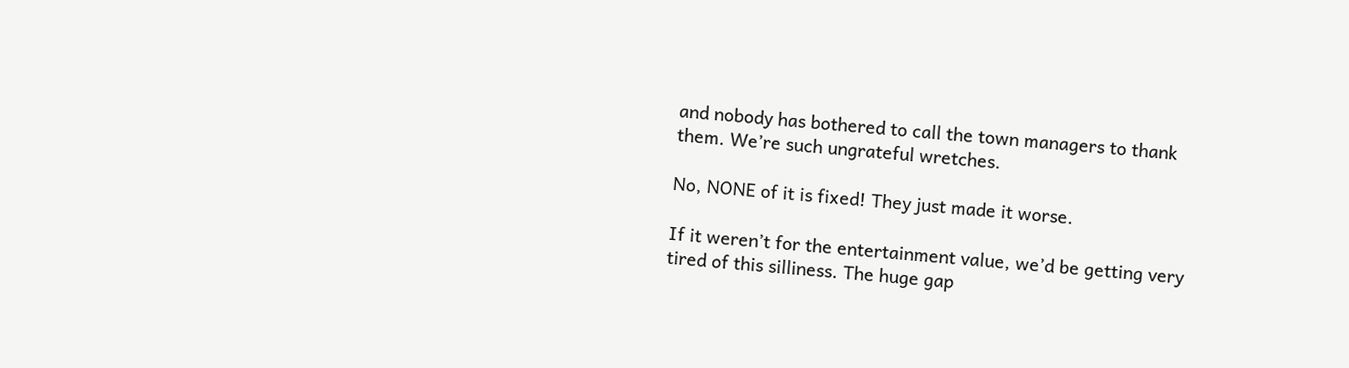and nobody has bothered to call the town managers to thank them. We’re such ungrateful wretches.

No, NONE of it is fixed! They just made it worse.

If it weren’t for the entertainment value, we’d be getting very tired of this silliness. The huge gap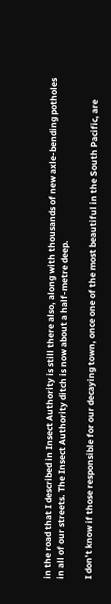in the road that I described in Insect Authority is still there also, along with thousands of new axle-bending potholes in all of our streets. The Insect Authority ditch is now about a half-metre deep.

I don’t know if those responsible for our decaying town, once one of the most beautiful in the South Pacific, are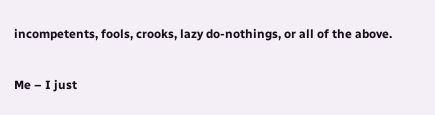incompetents, fools, crooks, lazy do-nothings, or all of the above.

Me – I just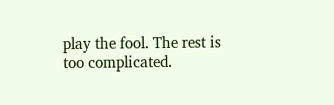play the fool. The rest is too complicated.